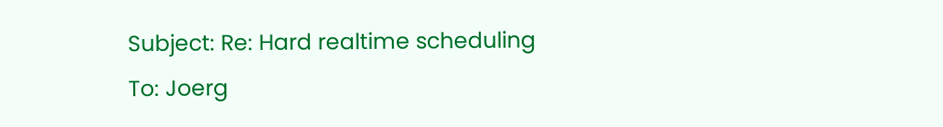Subject: Re: Hard realtime scheduling
To: Joerg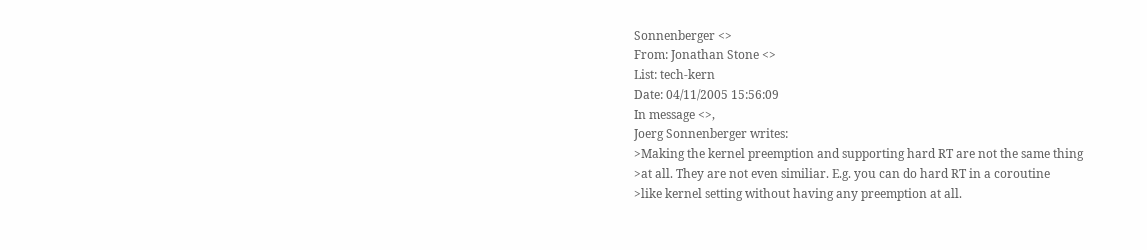Sonnenberger <>
From: Jonathan Stone <>
List: tech-kern
Date: 04/11/2005 15:56:09
In message <>,
Joerg Sonnenberger writes:
>Making the kernel preemption and supporting hard RT are not the same thing
>at all. They are not even similiar. E.g. you can do hard RT in a coroutine
>like kernel setting without having any preemption at all.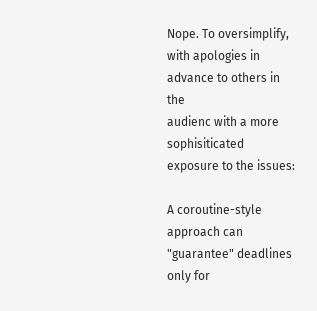Nope. To oversimplify, with apologies in advance to others in the
audienc with a more sophisiticated exposure to the issues:

A coroutine-style approach can "guarantee" deadlines only for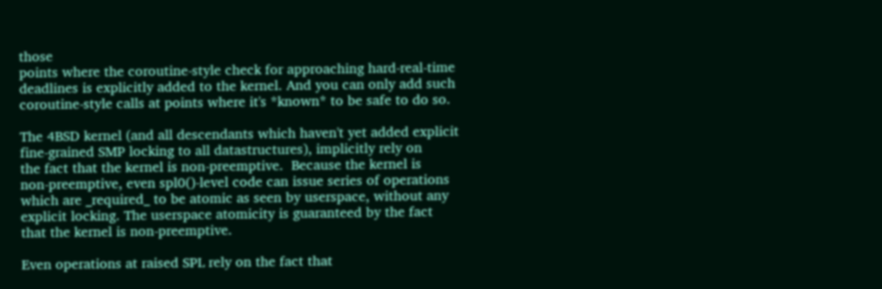those
points where the coroutine-style check for approaching hard-real-time
deadlines is explicitly added to the kernel. And you can only add such
coroutine-style calls at points where it's *known* to be safe to do so.

The 4BSD kernel (and all descendants which haven't yet added explicit
fine-grained SMP locking to all datastructures), implicitly rely on
the fact that the kernel is non-preemptive.  Because the kernel is
non-preemptive, even spl0()-level code can issue series of operations
which are _required_ to be atomic as seen by userspace, without any
explicit locking. The userspace atomicity is guaranteed by the fact
that the kernel is non-preemptive.

Even operations at raised SPL rely on the fact that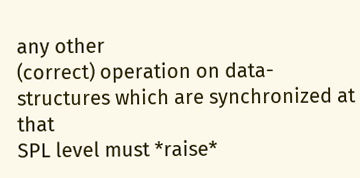any other
(correct) operation on data-structures which are synchronized at that
SPL level must *raise*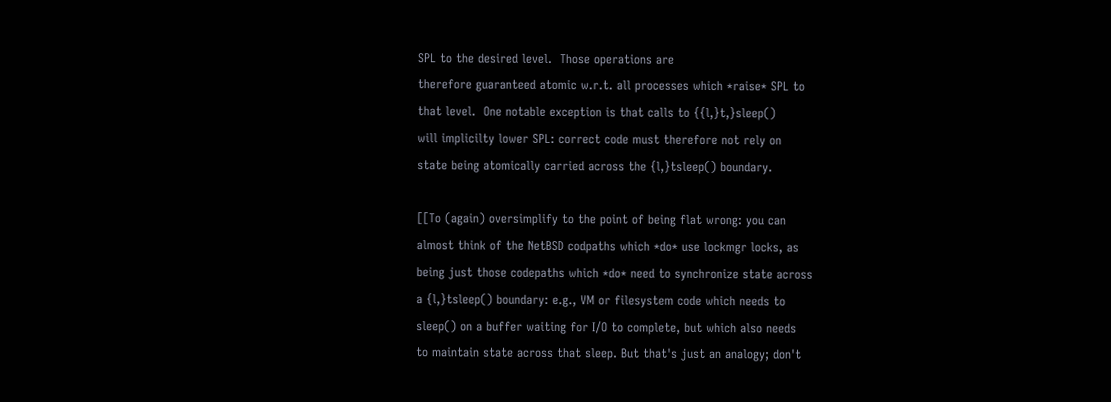SPL to the desired level.  Those operations are
therefore guaranteed atomic w.r.t. all processes which *raise* SPL to
that level.  One notable exception is that calls to {{l,}t,}sleep()
will implicilty lower SPL: correct code must therefore not rely on
state being atomically carried across the {l,}tsleep() boundary.

[[To (again) oversimplify to the point of being flat wrong: you can
almost think of the NetBSD codpaths which *do* use lockmgr locks, as
being just those codepaths which *do* need to synchronize state across
a {l,}tsleep() boundary: e.g., VM or filesystem code which needs to
sleep() on a buffer waiting for I/O to complete, but which also needs
to maintain state across that sleep. But that's just an analogy; don't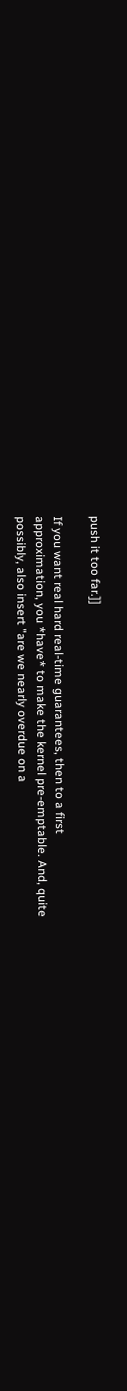push it too far.]]

If you want real hard real-time guarantees, then to a first
approximation, you *have* to make the kernel pre-emptable. And, quite
possibly, also insert "are we nearly overdue on a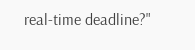real-time deadline?"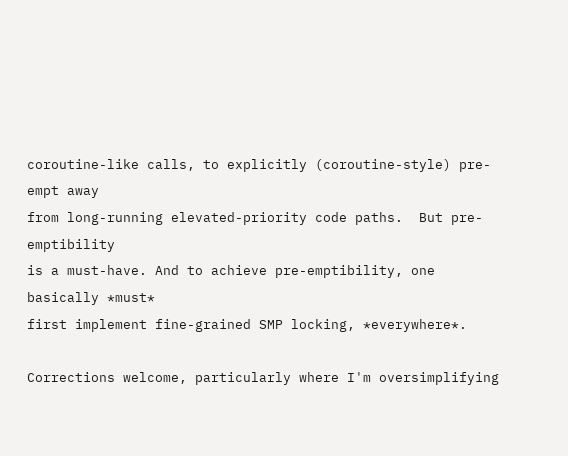coroutine-like calls, to explicitly (coroutine-style) pre-empt away
from long-running elevated-priority code paths.  But pre-emptibility
is a must-have. And to achieve pre-emptibility, one basically *must*
first implement fine-grained SMP locking, *everywhere*.

Corrections welcome, particularly where I'm oversimplifying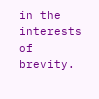in the
interests of brevity.